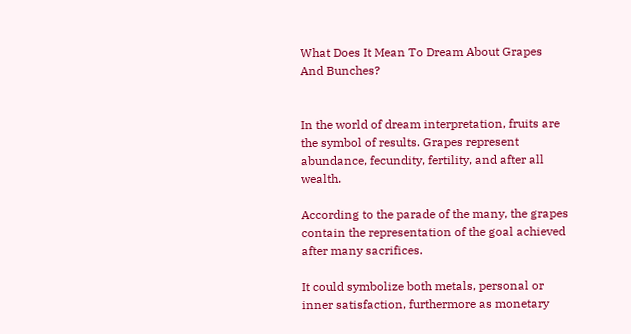What Does It Mean To Dream About Grapes And Bunches?


In the world of dream interpretation, fruits are the symbol of results. Grapes represent abundance, fecundity, fertility, and after all wealth.

According to the parade of the many, the grapes contain the representation of the goal achieved after many sacrifices.

It could symbolize both metals, personal or inner satisfaction, furthermore as monetary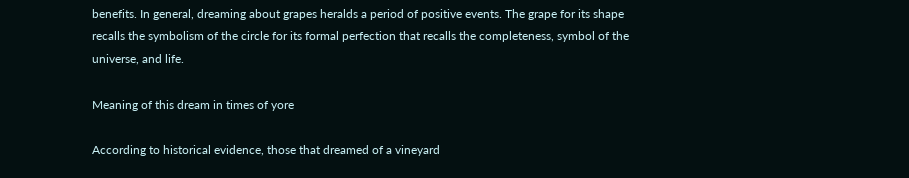benefits. In general, dreaming about grapes heralds a period of positive events. The grape for its shape recalls the symbolism of the circle for its formal perfection that recalls the completeness, symbol of the universe, and life.

Meaning of this dream in times of yore

According to historical evidence, those that dreamed of a vineyard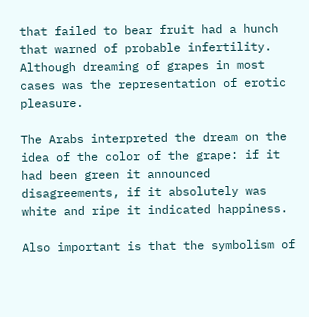that failed to bear fruit had a hunch that warned of probable infertility. Although dreaming of grapes in most cases was the representation of erotic pleasure.

The Arabs interpreted the dream on the idea of the color of the grape: if it had been green it announced disagreements, if it absolutely was white and ripe it indicated happiness.

Also important is that the symbolism of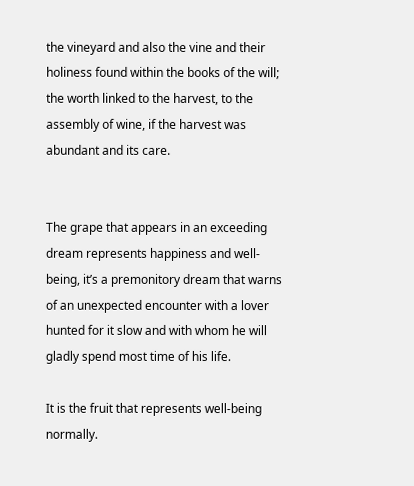the vineyard and also the vine and their holiness found within the books of the will; the worth linked to the harvest, to the assembly of wine, if the harvest was abundant and its care.


The grape that appears in an exceeding dream represents happiness and well-being, it’s a premonitory dream that warns of an unexpected encounter with a lover hunted for it slow and with whom he will gladly spend most time of his life.

It is the fruit that represents well-being normally.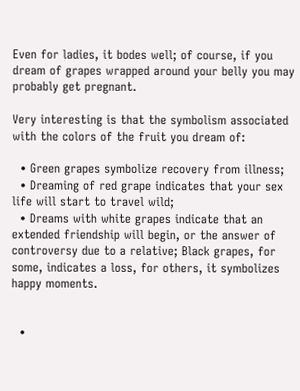Even for ladies, it bodes well; of course, if you dream of grapes wrapped around your belly you may probably get pregnant.

Very interesting is that the symbolism associated with the colors of the fruit you dream of:

  • Green grapes symbolize recovery from illness;
  • Dreaming of red grape indicates that your sex life will start to travel wild;
  • Dreams with white grapes indicate that an extended friendship will begin, or the answer of controversy due to a relative; Black grapes, for some, indicates a loss, for others, it symbolizes happy moments.


  •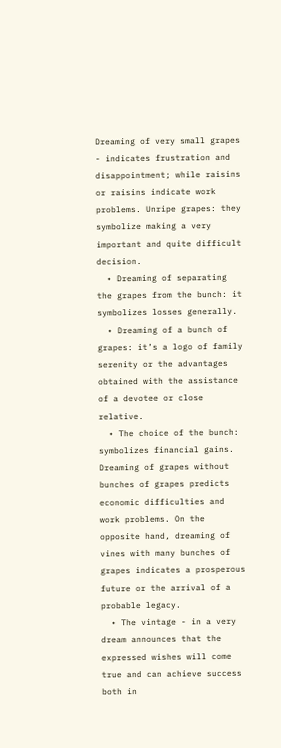Dreaming of very small grapes - indicates frustration and disappointment; while raisins or raisins indicate work problems. Unripe grapes: they symbolize making a very important and quite difficult decision.
  • Dreaming of separating the grapes from the bunch: it symbolizes losses generally.
  • Dreaming of a bunch of grapes: it’s a logo of family serenity or the advantages obtained with the assistance of a devotee or close relative.
  • The choice of the bunch: symbolizes financial gains. Dreaming of grapes without bunches of grapes predicts economic difficulties and work problems. On the opposite hand, dreaming of vines with many bunches of grapes indicates a prosperous future or the arrival of a probable legacy.
  • The vintage - in a very dream announces that the expressed wishes will come true and can achieve success both in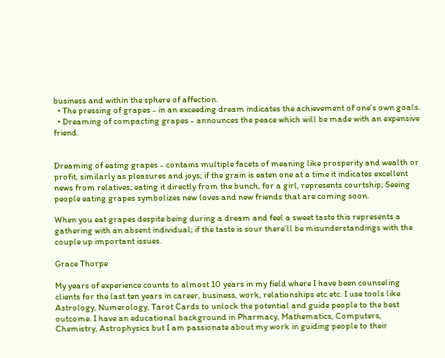business and within the sphere of affection.
  • The pressing of grapes - in an exceeding dream indicates the achievement of one’s own goals.
  • Dreaming of compacting grapes - announces the peace which will be made with an expensive friend.


Dreaming of eating grapes - contains multiple facets of meaning like prosperity and wealth or profit, similarly as pleasures and joys; if the grain is eaten one at a time it indicates excellent news from relatives; eating it directly from the bunch, for a girl, represents courtship; Seeing people eating grapes symbolizes new loves and new friends that are coming soon.

When you eat grapes despite being during a dream and feel a sweet taste this represents a gathering with an absent individual; if the taste is sour there’ll be misunderstandings with the couple up important issues.

Grace Thorpe

My years of experience counts to almost 10 years in my field where I have been counseling clients for the last ten years in career, business, work, relationships etc etc. I use tools like Astrology, Numerology, Tarot Cards to unlock the potential and guide people to the best outcome. I have an educational background in Pharmacy, Mathematics, Computers, Chemistry, Astrophysics but I am passionate about my work in guiding people to their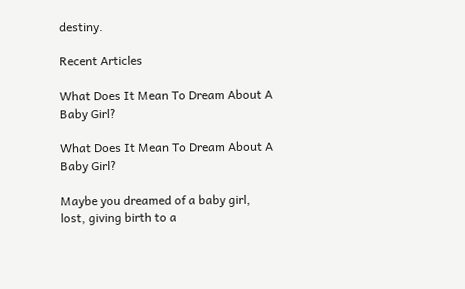destiny.

Recent Articles

What Does It Mean To Dream About A Baby Girl?

What Does It Mean To Dream About A Baby Girl?

Maybe you dreamed of a baby girl, lost, giving birth to a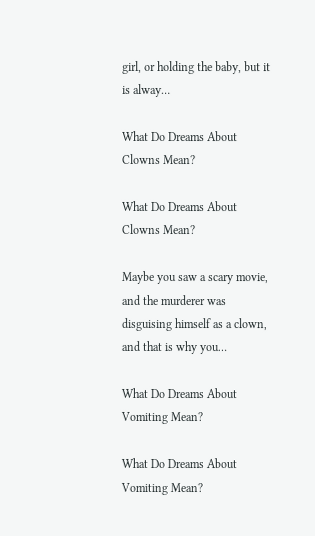girl, or holding the baby, but it is alway…

What Do Dreams About Clowns Mean?

What Do Dreams About Clowns Mean?

Maybe you saw a scary movie, and the murderer was disguising himself as a clown, and that is why you…

What Do Dreams About Vomiting Mean?

What Do Dreams About Vomiting Mean?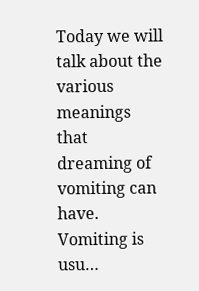Today we will talk about the various meanings that dreaming of vomiting can have. Vomiting is usu…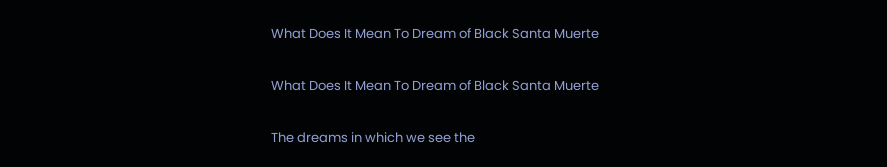What Does It Mean To Dream of Black Santa Muerte

What Does It Mean To Dream of Black Santa Muerte

The dreams in which we see the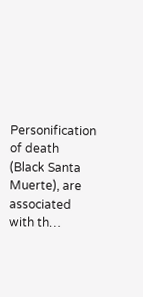Personification of death (Black Santa Muerte), are associated with th…